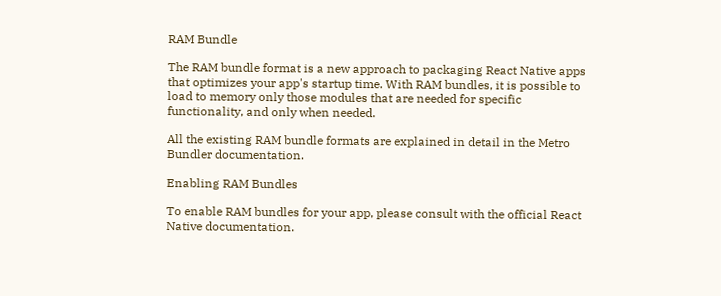RAM Bundle

The RAM bundle format is a new approach to packaging React Native apps that optimizes your app's startup time. With RAM bundles, it is possible to load to memory only those modules that are needed for specific functionality, and only when needed.

All the existing RAM bundle formats are explained in detail in the Metro Bundler documentation.

Enabling RAM Bundles

To enable RAM bundles for your app, please consult with the official React Native documentation.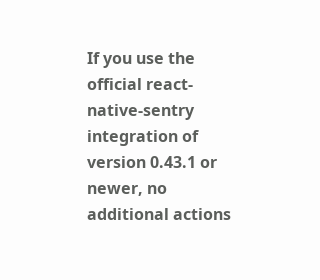If you use the official react-native-sentry integration of version 0.43.1 or newer, no additional actions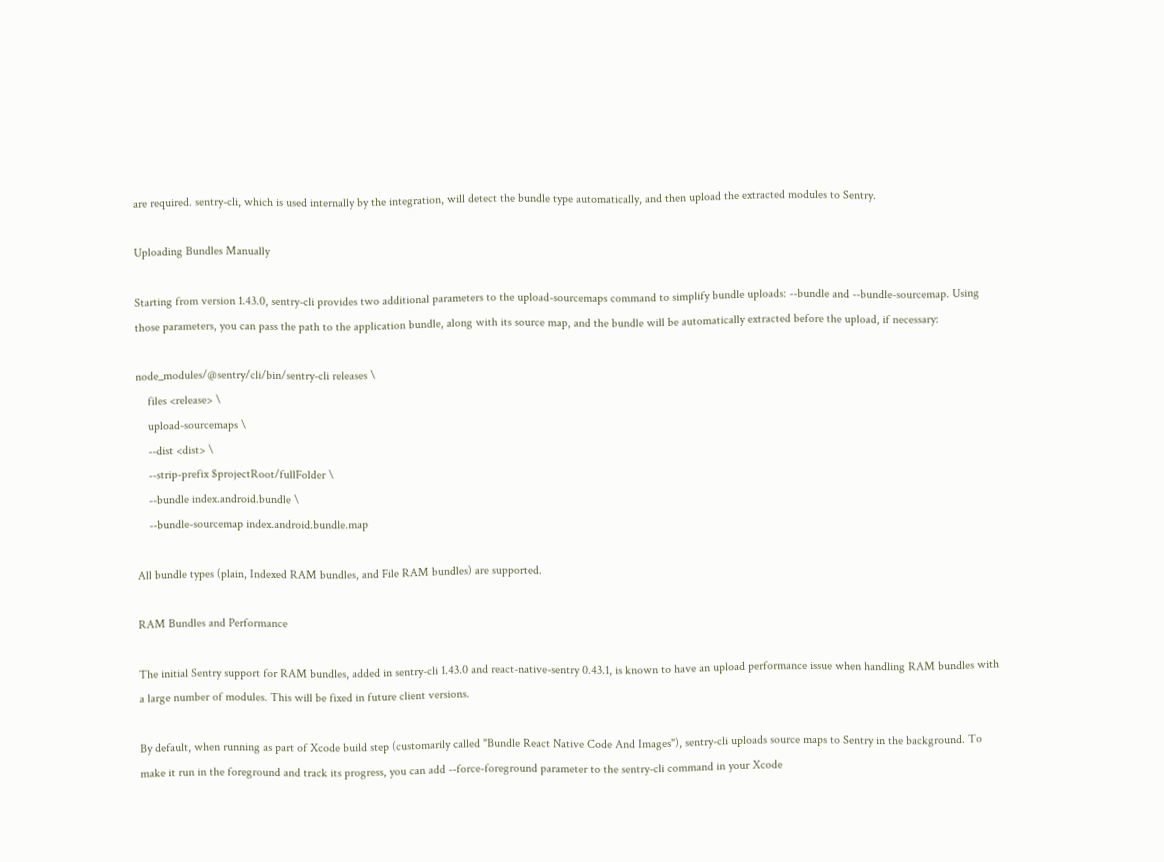are required. sentry-cli, which is used internally by the integration, will detect the bundle type automatically, and then upload the extracted modules to Sentry.

Uploading Bundles Manually

Starting from version 1.43.0, sentry-cli provides two additional parameters to the upload-sourcemaps command to simplify bundle uploads: --bundle and --bundle-sourcemap. Using those parameters, you can pass the path to the application bundle, along with its source map, and the bundle will be automatically extracted before the upload, if necessary:

node_modules/@sentry/cli/bin/sentry-cli releases \
    files <release> \
    upload-sourcemaps \
    --dist <dist> \
    --strip-prefix $projectRoot/fullFolder \
    --bundle index.android.bundle \
    --bundle-sourcemap index.android.bundle.map

All bundle types (plain, Indexed RAM bundles, and File RAM bundles) are supported.

RAM Bundles and Performance

The initial Sentry support for RAM bundles, added in sentry-cli 1.43.0 and react-native-sentry 0.43.1, is known to have an upload performance issue when handling RAM bundles with a large number of modules. This will be fixed in future client versions.

By default, when running as part of Xcode build step (customarily called "Bundle React Native Code And Images"), sentry-cli uploads source maps to Sentry in the background. To make it run in the foreground and track its progress, you can add --force-foreground parameter to the sentry-cli command in your Xcode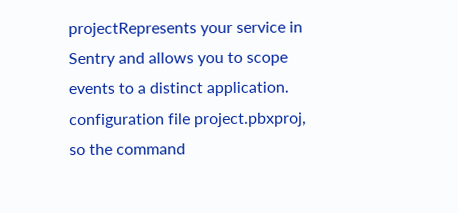projectRepresents your service in Sentry and allows you to scope events to a distinct application.
configuration file project.pbxproj, so the command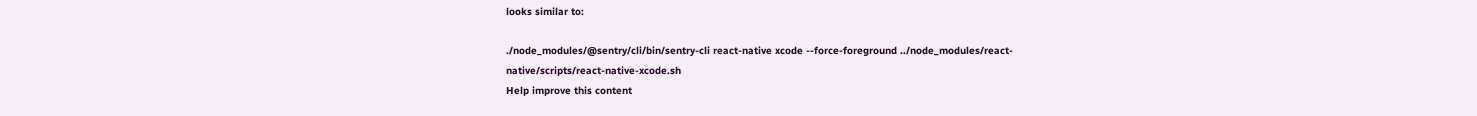looks similar to:

./node_modules/@sentry/cli/bin/sentry-cli react-native xcode --force-foreground ../node_modules/react-native/scripts/react-native-xcode.sh
Help improve this content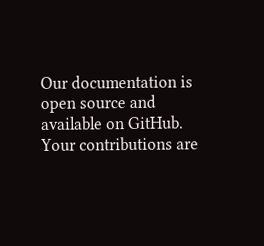Our documentation is open source and available on GitHub. Your contributions are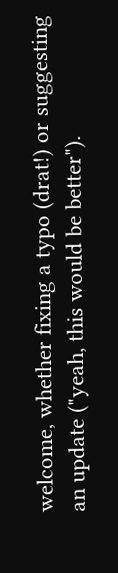welcome, whether fixing a typo (drat!) or suggesting an update ("yeah, this would be better").